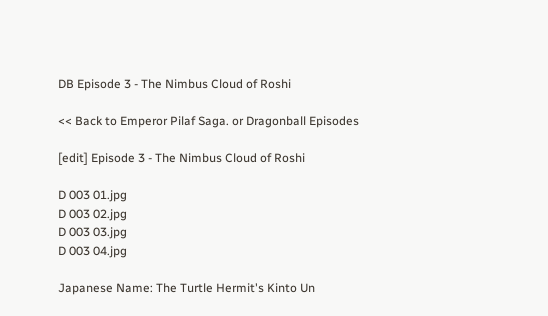DB Episode 3 - The Nimbus Cloud of Roshi

<< Back to Emperor Pilaf Saga. or Dragonball Episodes

[edit] Episode 3 - The Nimbus Cloud of Roshi

D 003 01.jpg
D 003 02.jpg
D 003 03.jpg
D 003 04.jpg

Japanese Name: The Turtle Hermit's Kinto Un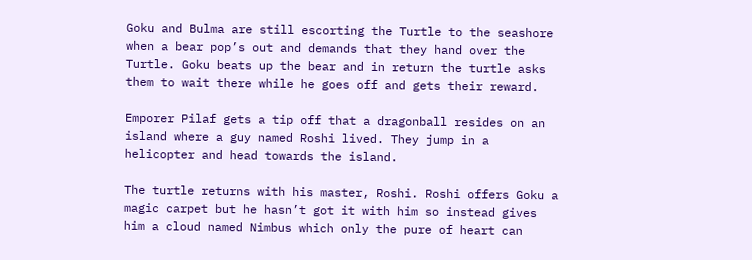Goku and Bulma are still escorting the Turtle to the seashore when a bear pop’s out and demands that they hand over the Turtle. Goku beats up the bear and in return the turtle asks them to wait there while he goes off and gets their reward.

Emporer Pilaf gets a tip off that a dragonball resides on an island where a guy named Roshi lived. They jump in a helicopter and head towards the island.

The turtle returns with his master, Roshi. Roshi offers Goku a magic carpet but he hasn’t got it with him so instead gives him a cloud named Nimbus which only the pure of heart can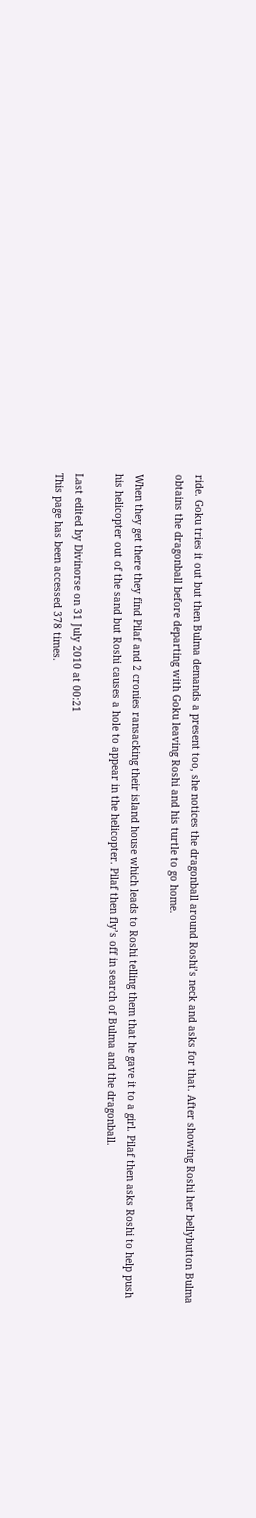ride. Goku tries it out but then Bulma demands a present too, she notices the dragonball around Roshi’s neck and asks for that. After showing Roshi her bellybutton Bulma obtains the dragonball before departing with Goku leaving Roshi and his turtle to go home.

When they get there they find Pilaf and 2 cronies ransacking their island house which leads to Roshi telling them that he gave it to a girl. Pilaf then asks Roshi to help push his helicopter out of the sand but Roshi causes a hole to appear in the helicopter. Pilaf then fly’s off in search of Bulma and the dragonball.

Last edited by Divinorse on 31 July 2010 at 00:21
This page has been accessed 378 times.